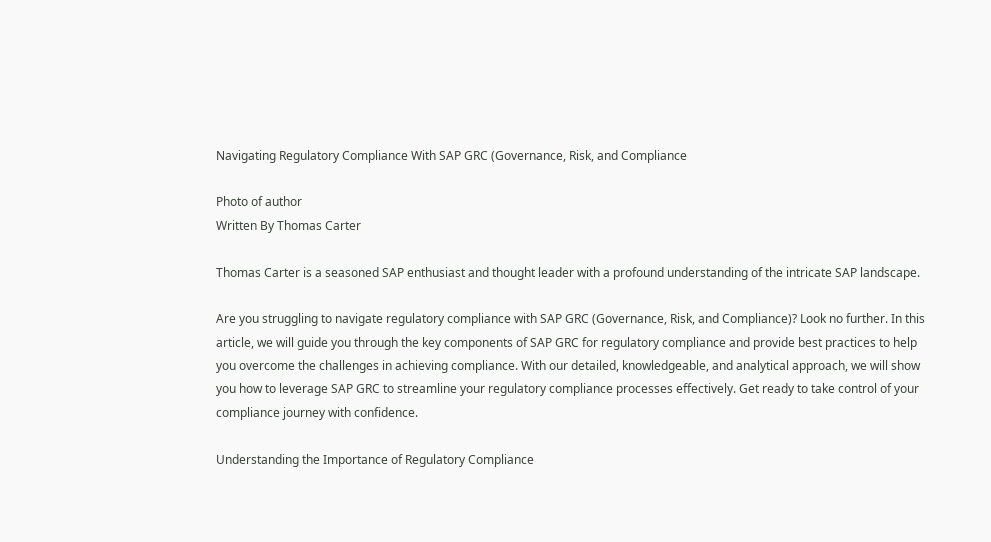Navigating Regulatory Compliance With SAP GRC (Governance, Risk, and Compliance

Photo of author
Written By Thomas Carter

Thomas Carter is a seasoned SAP enthusiast and thought leader with a profound understanding of the intricate SAP landscape.

Are you struggling to navigate regulatory compliance with SAP GRC (Governance, Risk, and Compliance)? Look no further. In this article, we will guide you through the key components of SAP GRC for regulatory compliance and provide best practices to help you overcome the challenges in achieving compliance. With our detailed, knowledgeable, and analytical approach, we will show you how to leverage SAP GRC to streamline your regulatory compliance processes effectively. Get ready to take control of your compliance journey with confidence.

Understanding the Importance of Regulatory Compliance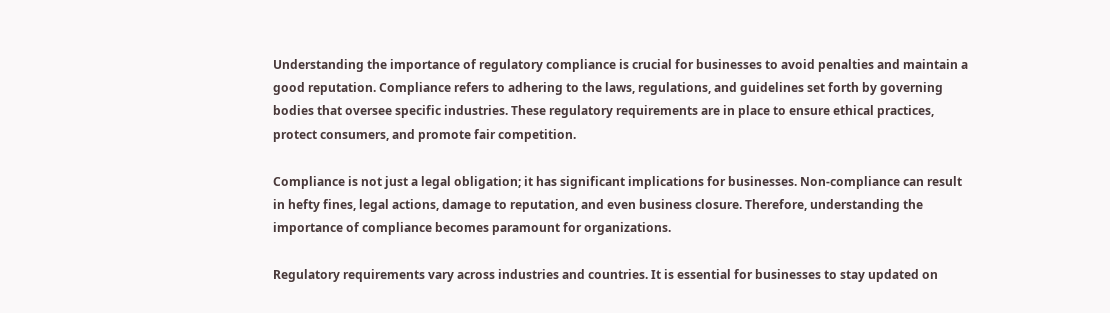Understanding the importance of regulatory compliance is crucial for businesses to avoid penalties and maintain a good reputation. Compliance refers to adhering to the laws, regulations, and guidelines set forth by governing bodies that oversee specific industries. These regulatory requirements are in place to ensure ethical practices, protect consumers, and promote fair competition.

Compliance is not just a legal obligation; it has significant implications for businesses. Non-compliance can result in hefty fines, legal actions, damage to reputation, and even business closure. Therefore, understanding the importance of compliance becomes paramount for organizations.

Regulatory requirements vary across industries and countries. It is essential for businesses to stay updated on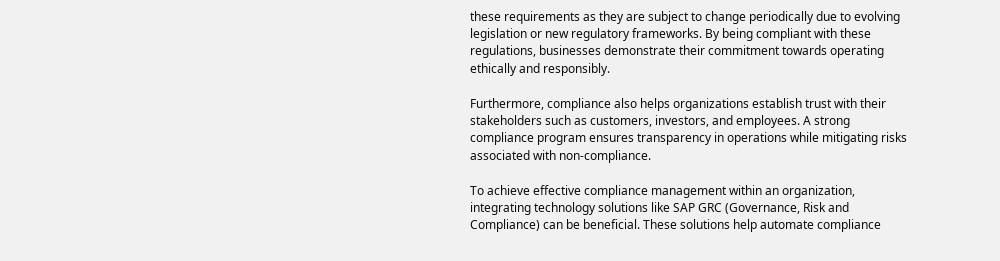these requirements as they are subject to change periodically due to evolving legislation or new regulatory frameworks. By being compliant with these regulations, businesses demonstrate their commitment towards operating ethically and responsibly.

Furthermore, compliance also helps organizations establish trust with their stakeholders such as customers, investors, and employees. A strong compliance program ensures transparency in operations while mitigating risks associated with non-compliance.

To achieve effective compliance management within an organization, integrating technology solutions like SAP GRC (Governance, Risk and Compliance) can be beneficial. These solutions help automate compliance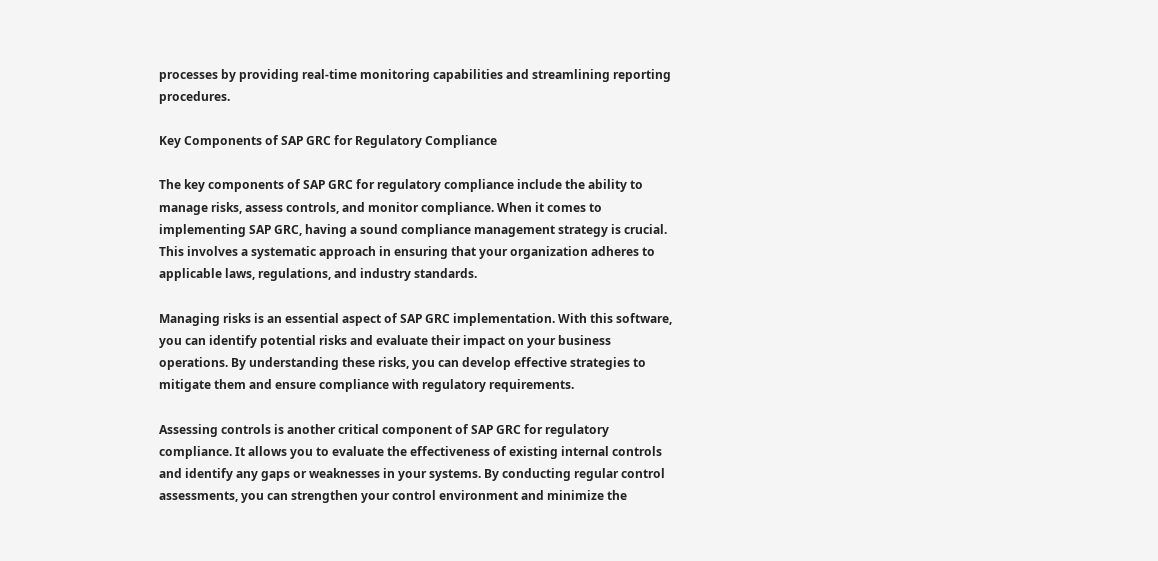processes by providing real-time monitoring capabilities and streamlining reporting procedures.

Key Components of SAP GRC for Regulatory Compliance

The key components of SAP GRC for regulatory compliance include the ability to manage risks, assess controls, and monitor compliance. When it comes to implementing SAP GRC, having a sound compliance management strategy is crucial. This involves a systematic approach in ensuring that your organization adheres to applicable laws, regulations, and industry standards.

Managing risks is an essential aspect of SAP GRC implementation. With this software, you can identify potential risks and evaluate their impact on your business operations. By understanding these risks, you can develop effective strategies to mitigate them and ensure compliance with regulatory requirements.

Assessing controls is another critical component of SAP GRC for regulatory compliance. It allows you to evaluate the effectiveness of existing internal controls and identify any gaps or weaknesses in your systems. By conducting regular control assessments, you can strengthen your control environment and minimize the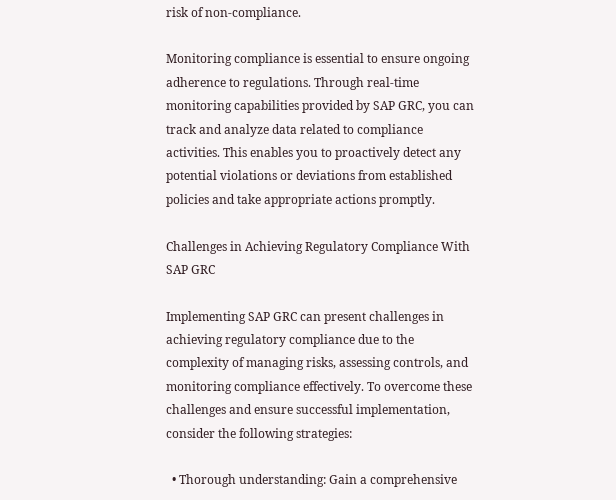risk of non-compliance.

Monitoring compliance is essential to ensure ongoing adherence to regulations. Through real-time monitoring capabilities provided by SAP GRC, you can track and analyze data related to compliance activities. This enables you to proactively detect any potential violations or deviations from established policies and take appropriate actions promptly.

Challenges in Achieving Regulatory Compliance With SAP GRC

Implementing SAP GRC can present challenges in achieving regulatory compliance due to the complexity of managing risks, assessing controls, and monitoring compliance effectively. To overcome these challenges and ensure successful implementation, consider the following strategies:

  • Thorough understanding: Gain a comprehensive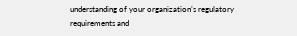understanding of your organization’s regulatory requirements and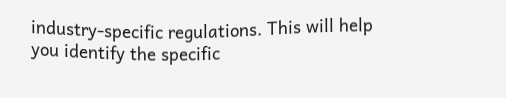industry-specific regulations. This will help you identify the specific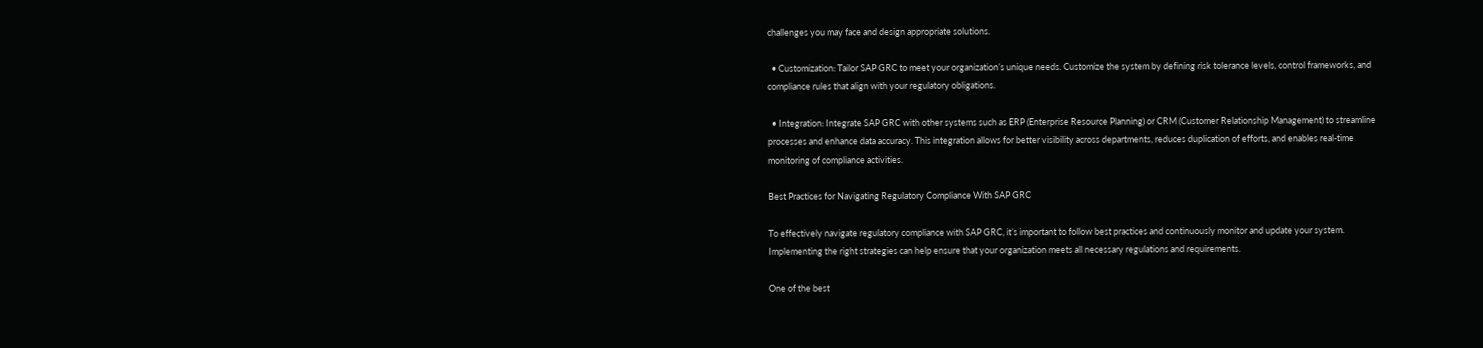challenges you may face and design appropriate solutions.

  • Customization: Tailor SAP GRC to meet your organization’s unique needs. Customize the system by defining risk tolerance levels, control frameworks, and compliance rules that align with your regulatory obligations.

  • Integration: Integrate SAP GRC with other systems such as ERP (Enterprise Resource Planning) or CRM (Customer Relationship Management) to streamline processes and enhance data accuracy. This integration allows for better visibility across departments, reduces duplication of efforts, and enables real-time monitoring of compliance activities.

Best Practices for Navigating Regulatory Compliance With SAP GRC

To effectively navigate regulatory compliance with SAP GRC, it’s important to follow best practices and continuously monitor and update your system. Implementing the right strategies can help ensure that your organization meets all necessary regulations and requirements.

One of the best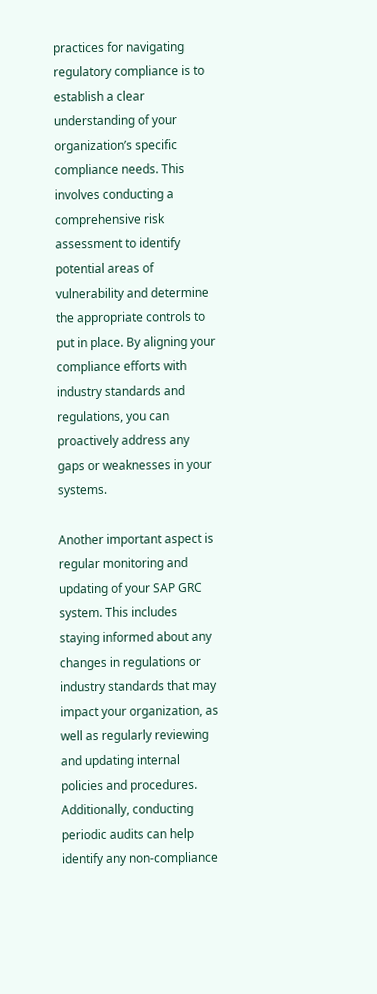practices for navigating regulatory compliance is to establish a clear understanding of your organization’s specific compliance needs. This involves conducting a comprehensive risk assessment to identify potential areas of vulnerability and determine the appropriate controls to put in place. By aligning your compliance efforts with industry standards and regulations, you can proactively address any gaps or weaknesses in your systems.

Another important aspect is regular monitoring and updating of your SAP GRC system. This includes staying informed about any changes in regulations or industry standards that may impact your organization, as well as regularly reviewing and updating internal policies and procedures. Additionally, conducting periodic audits can help identify any non-compliance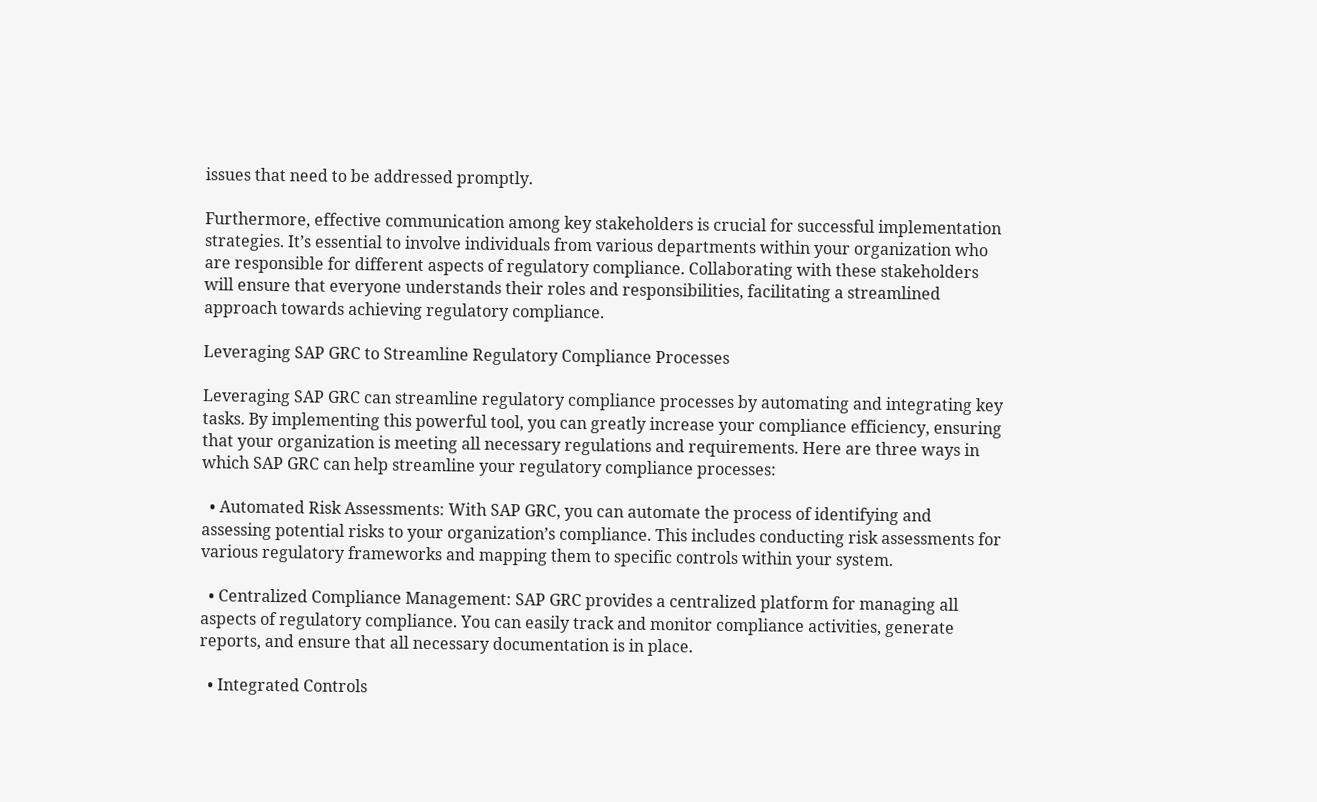issues that need to be addressed promptly.

Furthermore, effective communication among key stakeholders is crucial for successful implementation strategies. It’s essential to involve individuals from various departments within your organization who are responsible for different aspects of regulatory compliance. Collaborating with these stakeholders will ensure that everyone understands their roles and responsibilities, facilitating a streamlined approach towards achieving regulatory compliance.

Leveraging SAP GRC to Streamline Regulatory Compliance Processes

Leveraging SAP GRC can streamline regulatory compliance processes by automating and integrating key tasks. By implementing this powerful tool, you can greatly increase your compliance efficiency, ensuring that your organization is meeting all necessary regulations and requirements. Here are three ways in which SAP GRC can help streamline your regulatory compliance processes:

  • Automated Risk Assessments: With SAP GRC, you can automate the process of identifying and assessing potential risks to your organization’s compliance. This includes conducting risk assessments for various regulatory frameworks and mapping them to specific controls within your system.

  • Centralized Compliance Management: SAP GRC provides a centralized platform for managing all aspects of regulatory compliance. You can easily track and monitor compliance activities, generate reports, and ensure that all necessary documentation is in place.

  • Integrated Controls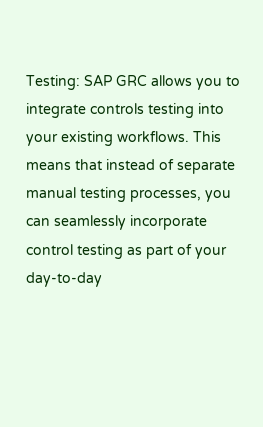Testing: SAP GRC allows you to integrate controls testing into your existing workflows. This means that instead of separate manual testing processes, you can seamlessly incorporate control testing as part of your day-to-day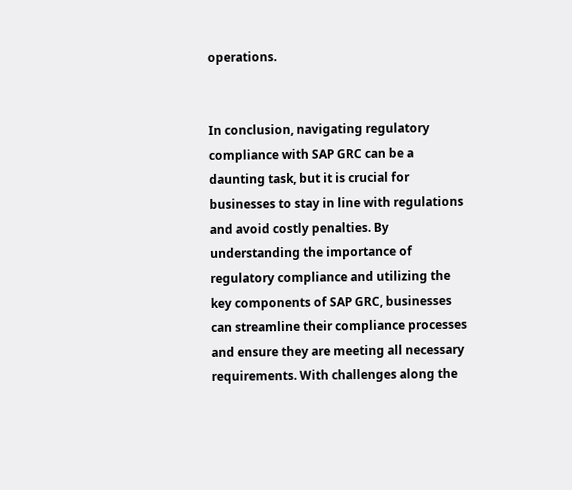operations.


In conclusion, navigating regulatory compliance with SAP GRC can be a daunting task, but it is crucial for businesses to stay in line with regulations and avoid costly penalties. By understanding the importance of regulatory compliance and utilizing the key components of SAP GRC, businesses can streamline their compliance processes and ensure they are meeting all necessary requirements. With challenges along the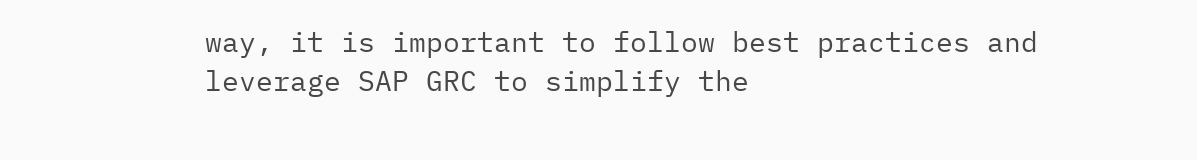way, it is important to follow best practices and leverage SAP GRC to simplify the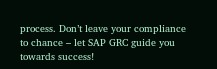process. Don’t leave your compliance to chance – let SAP GRC guide you towards success!